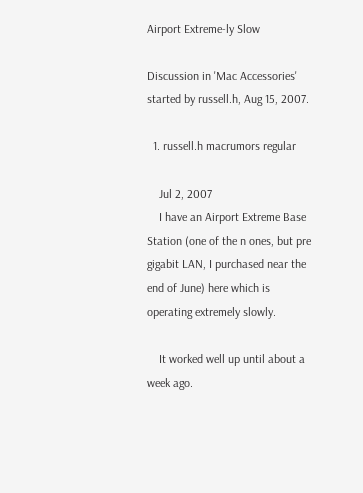Airport Extreme-ly Slow

Discussion in 'Mac Accessories' started by russell.h, Aug 15, 2007.

  1. russell.h macrumors regular

    Jul 2, 2007
    I have an Airport Extreme Base Station (one of the n ones, but pre gigabit LAN, I purchased near the end of June) here which is operating extremely slowly.

    It worked well up until about a week ago.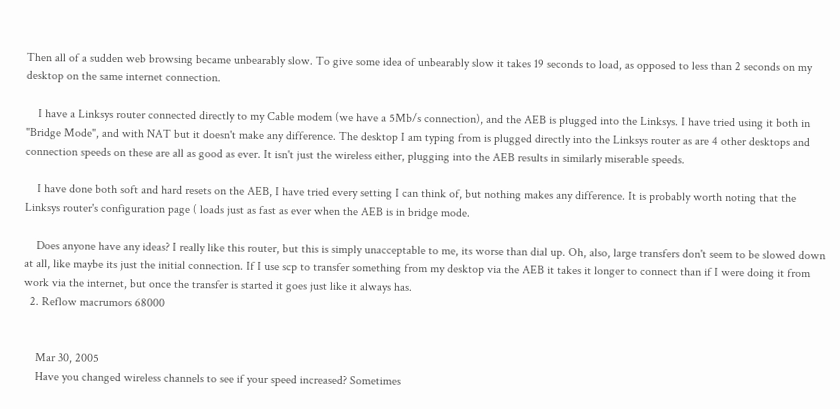Then all of a sudden web browsing became unbearably slow. To give some idea of unbearably slow it takes 19 seconds to load, as opposed to less than 2 seconds on my desktop on the same internet connection.

    I have a Linksys router connected directly to my Cable modem (we have a 5Mb/s connection), and the AEB is plugged into the Linksys. I have tried using it both in "Bridge Mode", and with NAT but it doesn't make any difference. The desktop I am typing from is plugged directly into the Linksys router as are 4 other desktops and connection speeds on these are all as good as ever. It isn't just the wireless either, plugging into the AEB results in similarly miserable speeds.

    I have done both soft and hard resets on the AEB, I have tried every setting I can think of, but nothing makes any difference. It is probably worth noting that the Linksys router's configuration page ( loads just as fast as ever when the AEB is in bridge mode.

    Does anyone have any ideas? I really like this router, but this is simply unacceptable to me, its worse than dial up. Oh, also, large transfers don't seem to be slowed down at all, like maybe its just the initial connection. If I use scp to transfer something from my desktop via the AEB it takes it longer to connect than if I were doing it from work via the internet, but once the transfer is started it goes just like it always has.
  2. Reflow macrumors 68000


    Mar 30, 2005
    Have you changed wireless channels to see if your speed increased? Sometimes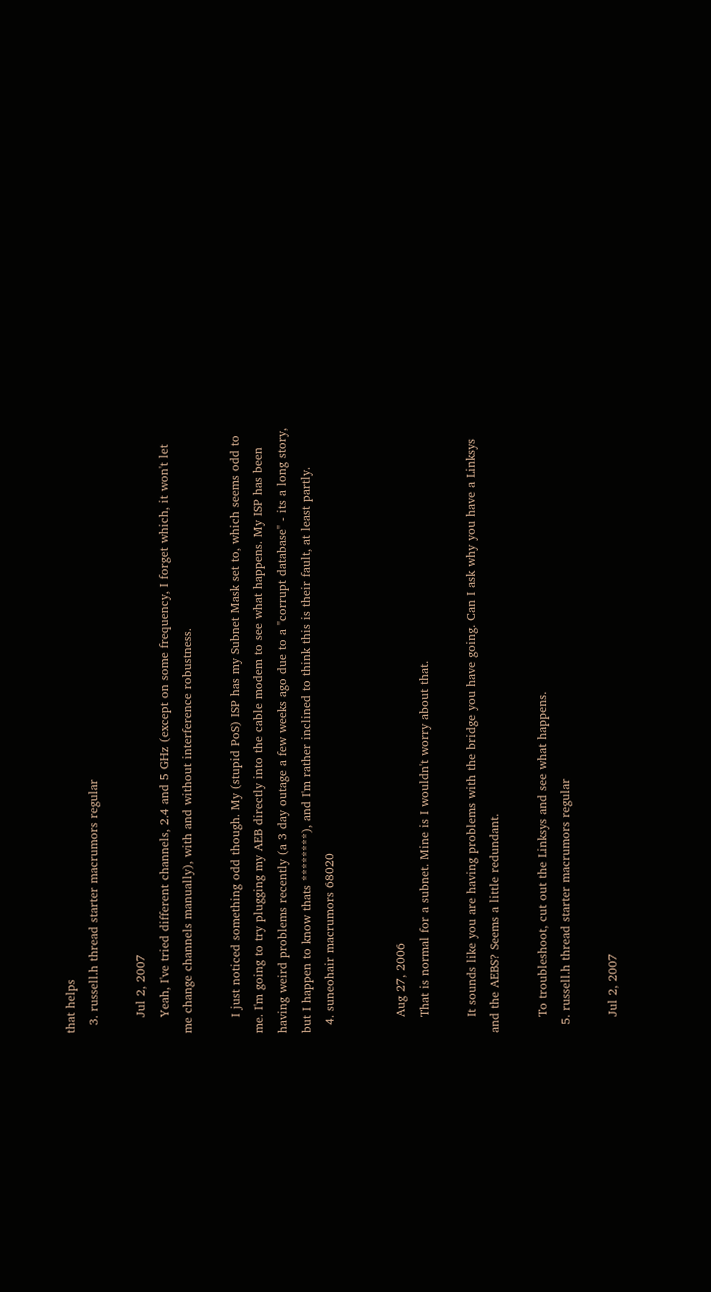that helps
  3. russell.h thread starter macrumors regular

    Jul 2, 2007
    Yeah, I've tried different channels, 2.4 and 5 GHz (except on some frequency, I forget which, it won't let me change channels manually), with and without interference robustness.

    I just noticed something odd though. My (stupid PoS) ISP has my Subnet Mask set to, which seems odd to me. I'm going to try plugging my AEB directly into the cable modem to see what happens. My ISP has been having weird problems recently (a 3 day outage a few weeks ago due to a "corrupt database" - its a long story, but I happen to know thats ********), and I'm rather inclined to think this is their fault, at least partly.
  4. suneohair macrumors 68020


    Aug 27, 2006
    That is normal for a subnet. Mine is I wouldn't worry about that.

    It sounds like you are having problems with the bridge you have going. Can I ask why you have a Linksys and the AEBS? Seems a little redundant.

    To troubleshoot, cut out the Linksys and see what happens.
  5. russell.h thread starter macrumors regular

    Jul 2, 2007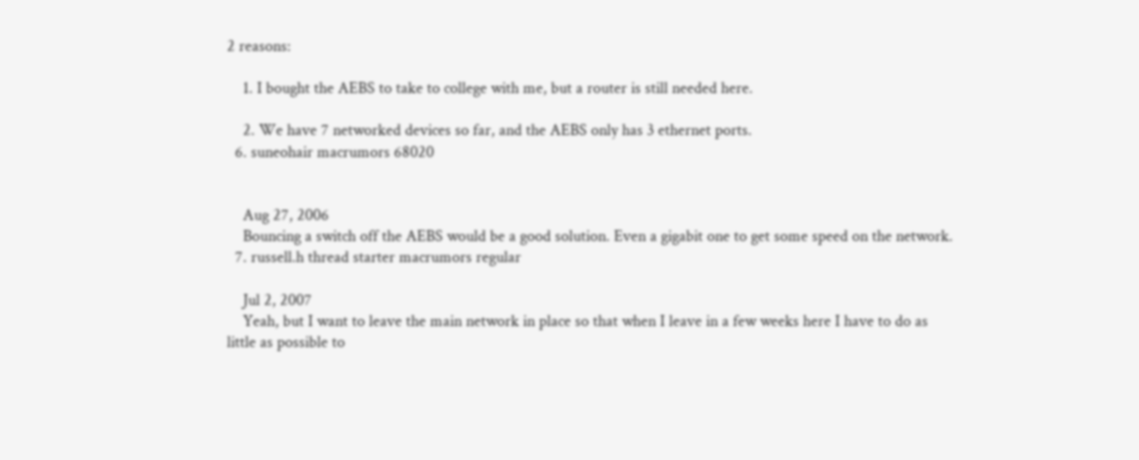2 reasons:

    1. I bought the AEBS to take to college with me, but a router is still needed here.

    2. We have 7 networked devices so far, and the AEBS only has 3 ethernet ports.
  6. suneohair macrumors 68020


    Aug 27, 2006
    Bouncing a switch off the AEBS would be a good solution. Even a gigabit one to get some speed on the network.
  7. russell.h thread starter macrumors regular

    Jul 2, 2007
    Yeah, but I want to leave the main network in place so that when I leave in a few weeks here I have to do as little as possible to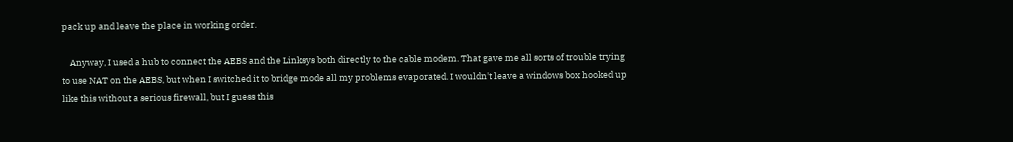pack up and leave the place in working order.

    Anyway, I used a hub to connect the AEBS and the Linksys both directly to the cable modem. That gave me all sorts of trouble trying to use NAT on the AEBS, but when I switched it to bridge mode all my problems evaporated. I wouldn't leave a windows box hooked up like this without a serious firewall, but I guess this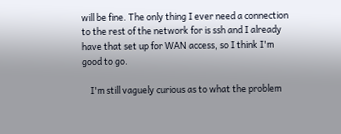will be fine. The only thing I ever need a connection to the rest of the network for is ssh and I already have that set up for WAN access, so I think I'm good to go.

    I'm still vaguely curious as to what the problem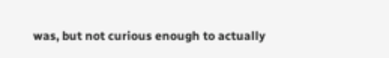was, but not curious enough to actually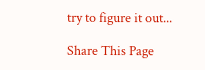try to figure it out...

Share This Page